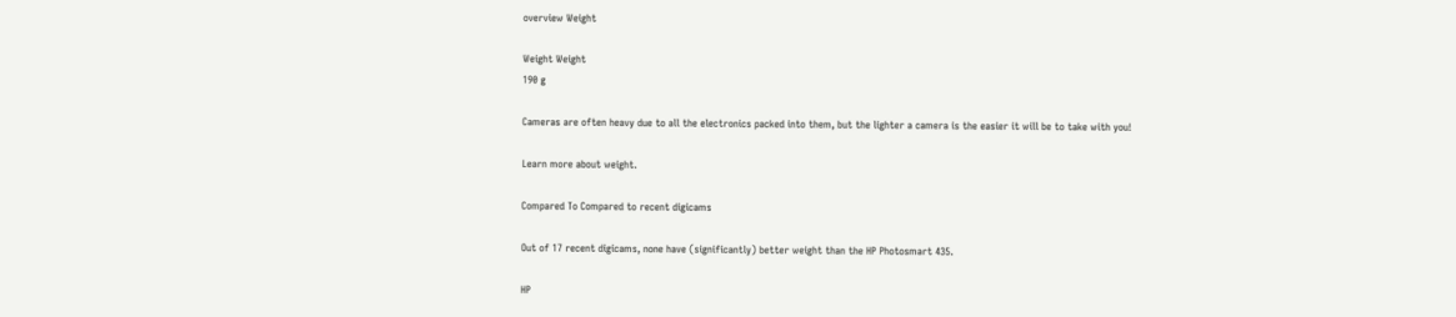overview Weight

Weight Weight
190 g

Cameras are often heavy due to all the electronics packed into them, but the lighter a camera is the easier it will be to take with you!

Learn more about weight.

Compared To Compared to recent digicams

Out of 17 recent digicams, none have (significantly) better weight than the HP Photosmart 435.

HP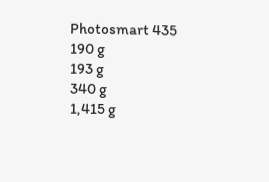Photosmart 435
190 g
193 g
340 g
1,415 g